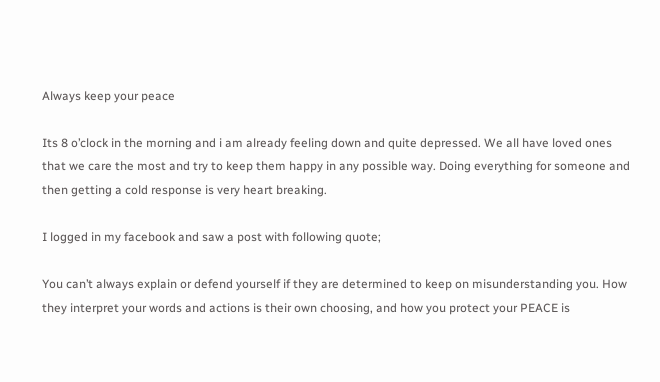Always keep your peace

Its 8 o’clock in the morning and i am already feeling down and quite depressed. We all have loved ones that we care the most and try to keep them happy in any possible way. Doing everything for someone and then getting a cold response is very heart breaking.

I logged in my facebook and saw a post with following quote;

You can’t always explain or defend yourself if they are determined to keep on misunderstanding you. How they interpret your words and actions is their own choosing, and how you protect your PEACE is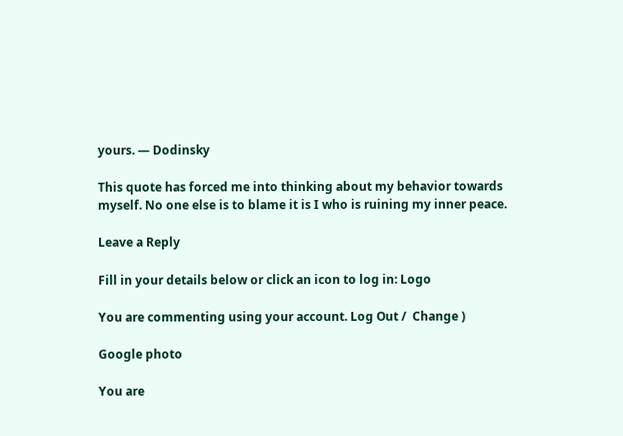yours. — Dodinsky

This quote has forced me into thinking about my behavior towards myself. No one else is to blame it is I who is ruining my inner peace.

Leave a Reply

Fill in your details below or click an icon to log in: Logo

You are commenting using your account. Log Out /  Change )

Google photo

You are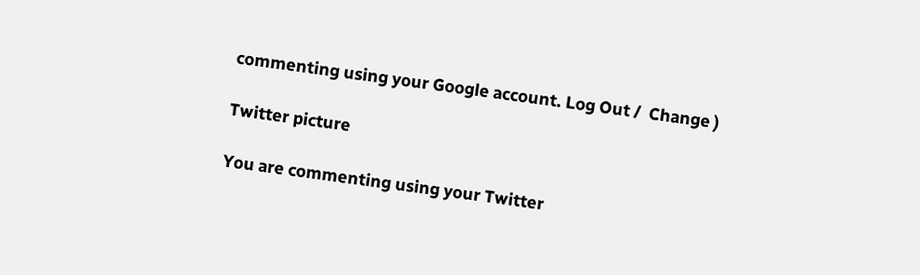commenting using your Google account. Log Out /  Change )

Twitter picture

You are commenting using your Twitter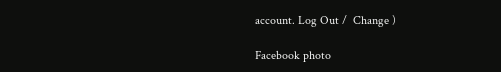account. Log Out /  Change )

Facebook photo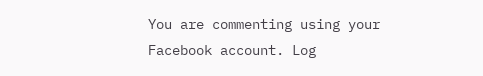You are commenting using your Facebook account. Log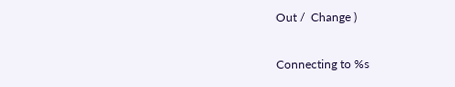Out /  Change )

Connecting to %s